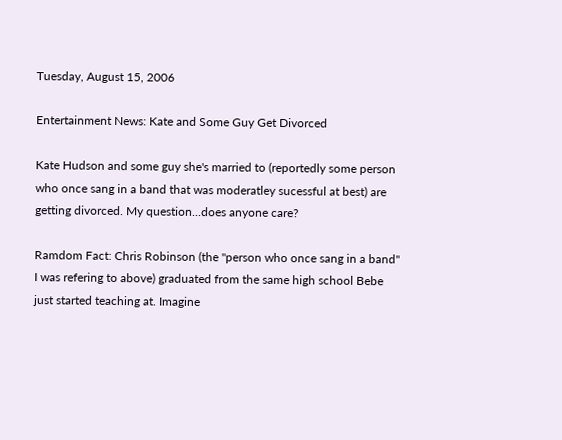Tuesday, August 15, 2006

Entertainment News: Kate and Some Guy Get Divorced

Kate Hudson and some guy she's married to (reportedly some person who once sang in a band that was moderatley sucessful at best) are getting divorced. My question...does anyone care?

Ramdom Fact: Chris Robinson (the "person who once sang in a band" I was refering to above) graduated from the same high school Bebe just started teaching at. Imagine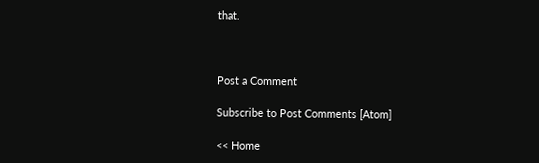that.



Post a Comment

Subscribe to Post Comments [Atom]

<< Home